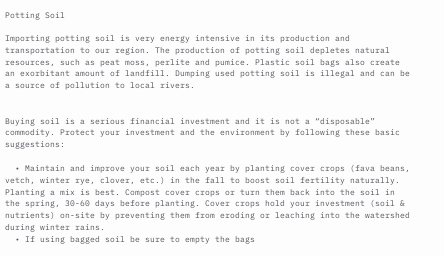Potting Soil

Importing potting soil is very energy intensive in its production and transportation to our region. The production of potting soil depletes natural resources, such as peat moss, perlite and pumice. Plastic soil bags also create an exorbitant amount of landfill. Dumping used potting soil is illegal and can be a source of pollution to local rivers.


Buying soil is a serious financial investment and it is not a “disposable” commodity. Protect your investment and the environment by following these basic suggestions:

  • Maintain and improve your soil each year by planting cover crops (fava beans, vetch, winter rye, clover, etc.) in the fall to boost soil fertility naturally. Planting a mix is best. Compost cover crops or turn them back into the soil in the spring, 30-60 days before planting. Cover crops hold your investment (soil & nutrients) on-site by preventing them from eroding or leaching into the watershed during winter rains.
  • If using bagged soil be sure to empty the bags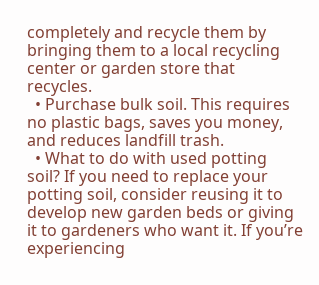completely and recycle them by bringing them to a local recycling center or garden store that recycles.
  • Purchase bulk soil. This requires no plastic bags, saves you money, and reduces landfill trash.
  • What to do with used potting soil? If you need to replace your potting soil, consider reusing it to develop new garden beds or giving it to gardeners who want it. If you’re experiencing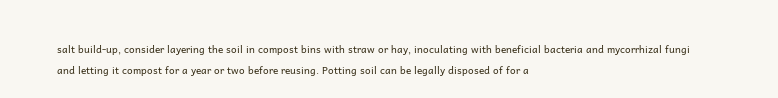salt build-up, consider layering the soil in compost bins with straw or hay, inoculating with beneficial bacteria and mycorrhizal fungi and letting it compost for a year or two before reusing. Potting soil can be legally disposed of for a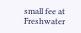small fee at Freshwater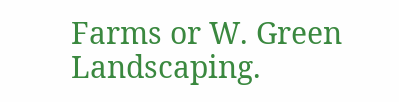Farms or W. Green Landscaping.